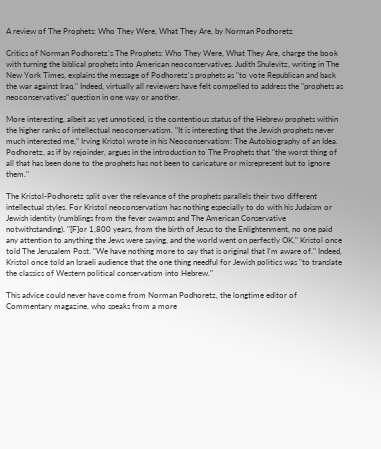A review of The Prophets: Who They Were, What They Are, by Norman Podhoretz

Critics of Norman Podhoretz's The Prophets: Who They Were, What They Are, charge the book with turning the biblical prophets into American neoconservatives. Judith Shulevitz, writing in The New York Times, explains the message of Podhoretz's prophets as "to vote Republican and back the war against Iraq." Indeed, virtually all reviewers have felt compelled to address the "prophets as neoconservatives" question in one way or another.

More interesting, albeit as yet unnoticed, is the contentious status of the Hebrew prophets within the higher ranks of intellectual neoconservatism. "It is interesting that the Jewish prophets never much interested me," Irving Kristol wrote in his Neoconservatism: The Autobiography of an Idea. Podhoretz, as if by rejoinder, argues in the introduction to The Prophets that "the worst thing of all that has been done to the prophets has not been to caricature or misrepresent but to ignore them."

The Kristol-Podhoretz split over the relevance of the prophets parallels their two different intellectual styles. For Kristol neoconservatism has nothing especially to do with his Judaism or Jewish identity (rumblings from the fever swamps and The American Conservative notwithstanding). "[F]or 1,800 years, from the birth of Jesus to the Enlightenment, no one paid any attention to anything the Jews were saying, and the world went on perfectly OK," Kristol once told The Jerusalem Post. "We have nothing more to say that is original that I'm aware of." Indeed, Kristol once told an Israeli audience that the one thing needful for Jewish politics was "to translate the classics of Western political conservatism into Hebrew."

This advice could never have come from Norman Podhoretz, the longtime editor of Commentary magazine, who speaks from a more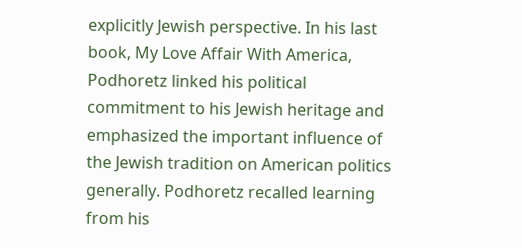explicitly Jewish perspective. In his last book, My Love Affair With America, Podhoretz linked his political commitment to his Jewish heritage and emphasized the important influence of the Jewish tradition on American politics generally. Podhoretz recalled learning from his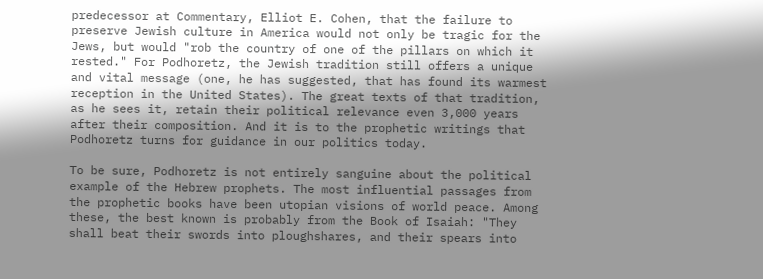predecessor at Commentary, Elliot E. Cohen, that the failure to preserve Jewish culture in America would not only be tragic for the Jews, but would "rob the country of one of the pillars on which it rested." For Podhoretz, the Jewish tradition still offers a unique and vital message (one, he has suggested, that has found its warmest reception in the United States). The great texts of that tradition, as he sees it, retain their political relevance even 3,000 years after their composition. And it is to the prophetic writings that Podhoretz turns for guidance in our politics today.

To be sure, Podhoretz is not entirely sanguine about the political example of the Hebrew prophets. The most influential passages from the prophetic books have been utopian visions of world peace. Among these, the best known is probably from the Book of Isaiah: "They shall beat their swords into ploughshares, and their spears into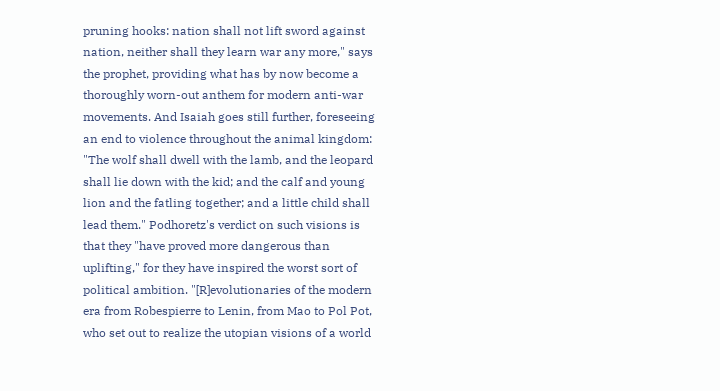pruning hooks: nation shall not lift sword against nation, neither shall they learn war any more," says the prophet, providing what has by now become a thoroughly worn-out anthem for modern anti-war movements. And Isaiah goes still further, foreseeing an end to violence throughout the animal kingdom: "The wolf shall dwell with the lamb, and the leopard shall lie down with the kid; and the calf and young lion and the fatling together; and a little child shall lead them." Podhoretz's verdict on such visions is that they "have proved more dangerous than uplifting," for they have inspired the worst sort of political ambition. "[R]evolutionaries of the modern era from Robespierre to Lenin, from Mao to Pol Pot, who set out to realize the utopian visions of a world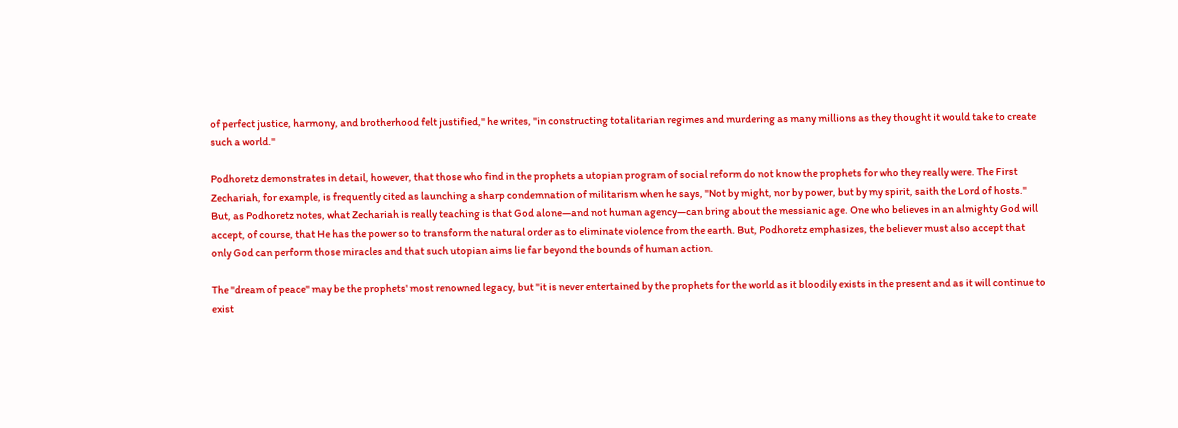of perfect justice, harmony, and brotherhood felt justified," he writes, "in constructing totalitarian regimes and murdering as many millions as they thought it would take to create such a world."

Podhoretz demonstrates in detail, however, that those who find in the prophets a utopian program of social reform do not know the prophets for who they really were. The First Zechariah, for example, is frequently cited as launching a sharp condemnation of militarism when he says, "Not by might, nor by power, but by my spirit, saith the Lord of hosts." But, as Podhoretz notes, what Zechariah is really teaching is that God alone—and not human agency—can bring about the messianic age. One who believes in an almighty God will accept, of course, that He has the power so to transform the natural order as to eliminate violence from the earth. But, Podhoretz emphasizes, the believer must also accept that only God can perform those miracles and that such utopian aims lie far beyond the bounds of human action.

The "dream of peace" may be the prophets' most renowned legacy, but "it is never entertained by the prophets for the world as it bloodily exists in the present and as it will continue to exist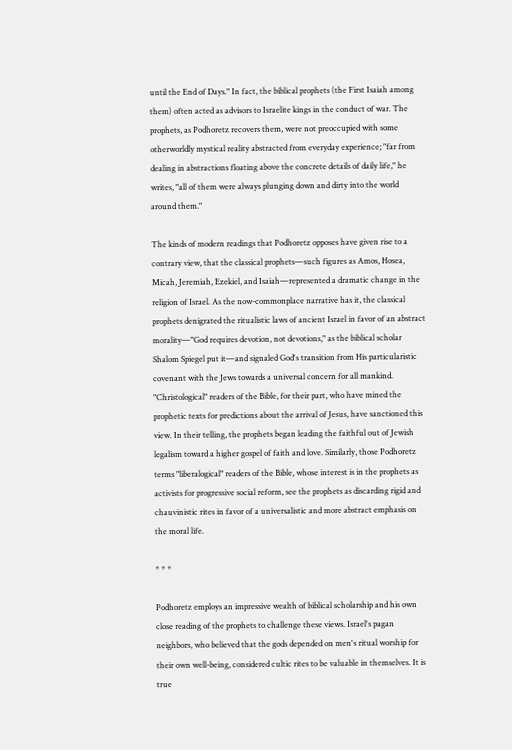until the End of Days." In fact, the biblical prophets (the First Isaiah among them) often acted as advisors to Israelite kings in the conduct of war. The prophets, as Podhoretz recovers them, were not preoccupied with some otherworldly mystical reality abstracted from everyday experience; "far from dealing in abstractions floating above the concrete details of daily life," he writes, "all of them were always plunging down and dirty into the world around them."

The kinds of modern readings that Podhoretz opposes have given rise to a contrary view, that the classical prophets—such figures as Amos, Hosea, Micah, Jeremiah, Ezekiel, and Isaiah—represented a dramatic change in the religion of Israel. As the now-commonplace narrative has it, the classical prophets denigrated the ritualistic laws of ancient Israel in favor of an abstract morality—"God requires devotion, not devotions," as the biblical scholar Shalom Spiegel put it—and signaled God's transition from His particularistic covenant with the Jews towards a universal concern for all mankind. "Christological" readers of the Bible, for their part, who have mined the prophetic texts for predictions about the arrival of Jesus, have sanctioned this view. In their telling, the prophets began leading the faithful out of Jewish legalism toward a higher gospel of faith and love. Similarly, those Podhoretz terms "liberalogical" readers of the Bible, whose interest is in the prophets as activists for progressive social reform, see the prophets as discarding rigid and chauvinistic rites in favor of a universalistic and more abstract emphasis on the moral life.

* * *

Podhoretz employs an impressive wealth of biblical scholarship and his own close reading of the prophets to challenge these views. Israel's pagan neighbors, who believed that the gods depended on men's ritual worship for their own well-being, considered cultic rites to be valuable in themselves. It is true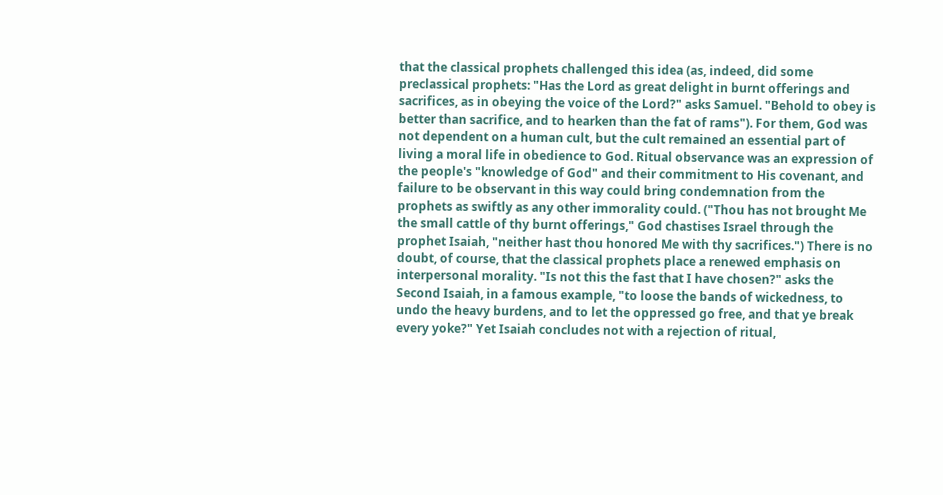that the classical prophets challenged this idea (as, indeed, did some preclassical prophets: "Has the Lord as great delight in burnt offerings and sacrifices, as in obeying the voice of the Lord?" asks Samuel. "Behold to obey is better than sacrifice, and to hearken than the fat of rams"). For them, God was not dependent on a human cult, but the cult remained an essential part of living a moral life in obedience to God. Ritual observance was an expression of the people's "knowledge of God" and their commitment to His covenant, and failure to be observant in this way could bring condemnation from the prophets as swiftly as any other immorality could. ("Thou has not brought Me the small cattle of thy burnt offerings," God chastises Israel through the prophet Isaiah, "neither hast thou honored Me with thy sacrifices.") There is no doubt, of course, that the classical prophets place a renewed emphasis on interpersonal morality. "Is not this the fast that I have chosen?" asks the Second Isaiah, in a famous example, "to loose the bands of wickedness, to undo the heavy burdens, and to let the oppressed go free, and that ye break every yoke?" Yet Isaiah concludes not with a rejection of ritual,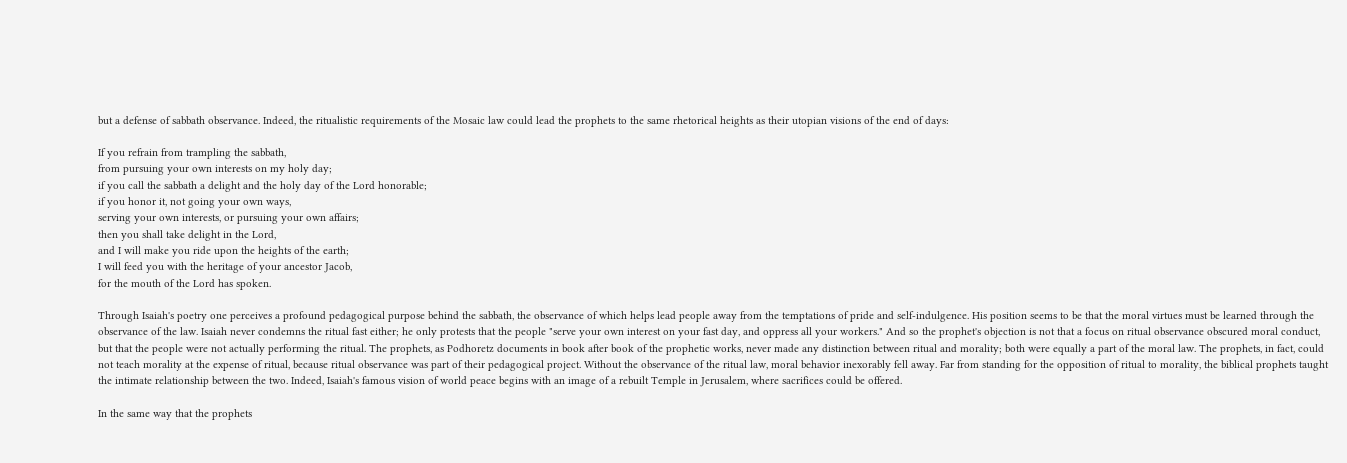but a defense of sabbath observance. Indeed, the ritualistic requirements of the Mosaic law could lead the prophets to the same rhetorical heights as their utopian visions of the end of days:

If you refrain from trampling the sabbath,
from pursuing your own interests on my holy day;
if you call the sabbath a delight and the holy day of the Lord honorable;
if you honor it, not going your own ways,
serving your own interests, or pursuing your own affairs;
then you shall take delight in the Lord,
and I will make you ride upon the heights of the earth;
I will feed you with the heritage of your ancestor Jacob,
for the mouth of the Lord has spoken.

Through Isaiah's poetry one perceives a profound pedagogical purpose behind the sabbath, the observance of which helps lead people away from the temptations of pride and self-indulgence. His position seems to be that the moral virtues must be learned through the observance of the law. Isaiah never condemns the ritual fast either; he only protests that the people "serve your own interest on your fast day, and oppress all your workers." And so the prophet's objection is not that a focus on ritual observance obscured moral conduct, but that the people were not actually performing the ritual. The prophets, as Podhoretz documents in book after book of the prophetic works, never made any distinction between ritual and morality; both were equally a part of the moral law. The prophets, in fact, could not teach morality at the expense of ritual, because ritual observance was part of their pedagogical project. Without the observance of the ritual law, moral behavior inexorably fell away. Far from standing for the opposition of ritual to morality, the biblical prophets taught the intimate relationship between the two. Indeed, Isaiah's famous vision of world peace begins with an image of a rebuilt Temple in Jerusalem, where sacrifices could be offered.

In the same way that the prophets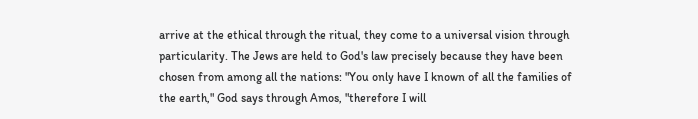arrive at the ethical through the ritual, they come to a universal vision through particularity. The Jews are held to God's law precisely because they have been chosen from among all the nations: "You only have I known of all the families of the earth," God says through Amos, "therefore I will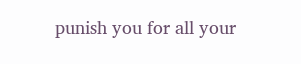punish you for all your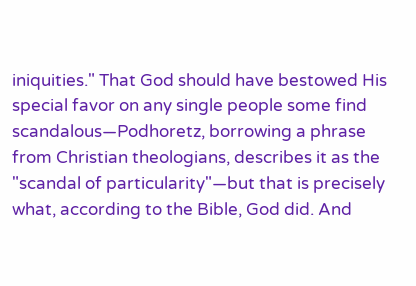iniquities." That God should have bestowed His special favor on any single people some find scandalous—Podhoretz, borrowing a phrase from Christian theologians, describes it as the "scandal of particularity"—but that is precisely what, according to the Bible, God did. And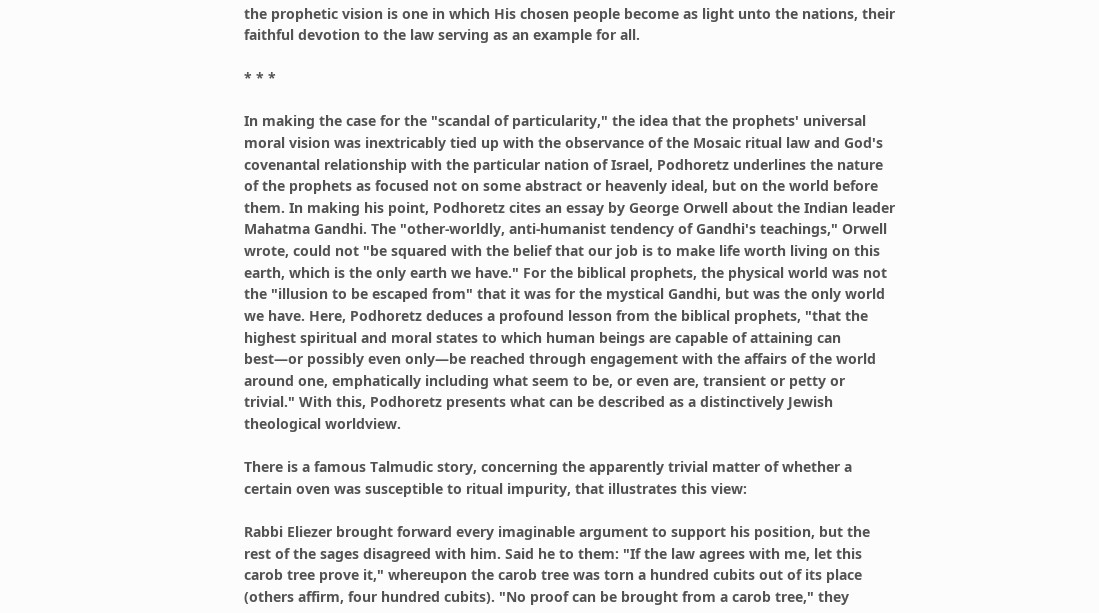the prophetic vision is one in which His chosen people become as light unto the nations, their faithful devotion to the law serving as an example for all.

* * *

In making the case for the "scandal of particularity," the idea that the prophets' universal moral vision was inextricably tied up with the observance of the Mosaic ritual law and God's covenantal relationship with the particular nation of Israel, Podhoretz underlines the nature of the prophets as focused not on some abstract or heavenly ideal, but on the world before them. In making his point, Podhoretz cites an essay by George Orwell about the Indian leader Mahatma Gandhi. The "other-worldly, anti-humanist tendency of Gandhi's teachings," Orwell wrote, could not "be squared with the belief that our job is to make life worth living on this earth, which is the only earth we have." For the biblical prophets, the physical world was not the "illusion to be escaped from" that it was for the mystical Gandhi, but was the only world we have. Here, Podhoretz deduces a profound lesson from the biblical prophets, "that the highest spiritual and moral states to which human beings are capable of attaining can best—or possibly even only—be reached through engagement with the affairs of the world around one, emphatically including what seem to be, or even are, transient or petty or trivial." With this, Podhoretz presents what can be described as a distinctively Jewish theological worldview.

There is a famous Talmudic story, concerning the apparently trivial matter of whether a certain oven was susceptible to ritual impurity, that illustrates this view:

Rabbi Eliezer brought forward every imaginable argument to support his position, but the rest of the sages disagreed with him. Said he to them: "If the law agrees with me, let this carob tree prove it," whereupon the carob tree was torn a hundred cubits out of its place (others affirm, four hundred cubits). "No proof can be brought from a carob tree," they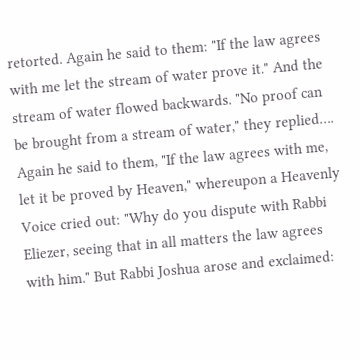retorted. Again he said to them: "If the law agrees with me let the stream of water prove it." And the stream of water flowed backwards. "No proof can be brought from a stream of water," they replied…. Again he said to them, "If the law agrees with me, let it be proved by Heaven," whereupon a Heavenly Voice cried out: "Why do you dispute with Rabbi Eliezer, seeing that in all matters the law agrees with him." But Rabbi Joshua arose and exclaimed: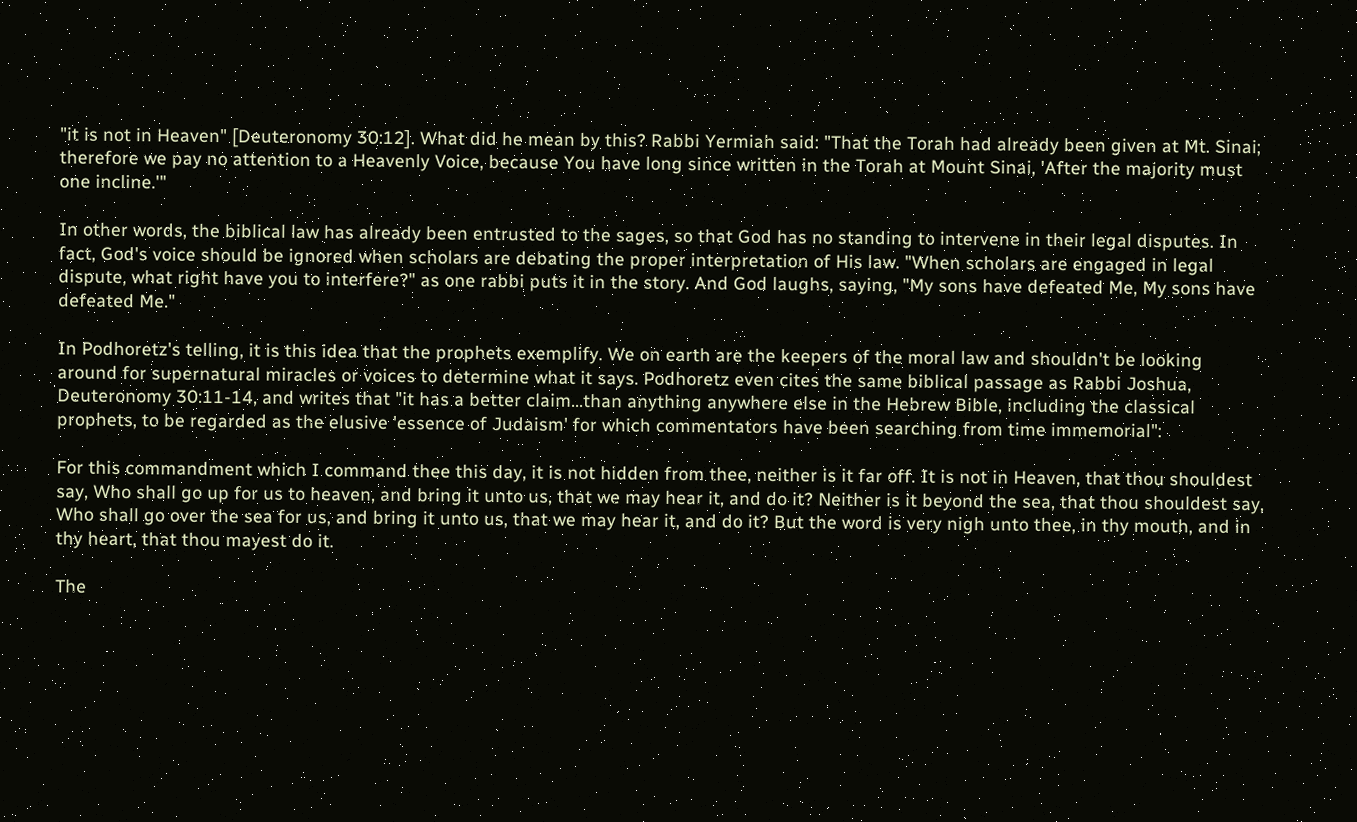"it is not in Heaven" [Deuteronomy 30:12]. What did he mean by this? Rabbi Yermiah said: "That the Torah had already been given at Mt. Sinai; therefore we pay no attention to a Heavenly Voice, because You have long since written in the Torah at Mount Sinai, 'After the majority must one incline.'"

In other words, the biblical law has already been entrusted to the sages, so that God has no standing to intervene in their legal disputes. In fact, God's voice should be ignored when scholars are debating the proper interpretation of His law. "When scholars are engaged in legal dispute, what right have you to interfere?" as one rabbi puts it in the story. And God laughs, saying, "My sons have defeated Me, My sons have defeated Me."

In Podhoretz's telling, it is this idea that the prophets exemplify. We on earth are the keepers of the moral law and shouldn't be looking around for supernatural miracles or voices to determine what it says. Podhoretz even cites the same biblical passage as Rabbi Joshua, Deuteronomy 30:11-14, and writes that "it has a better claim…than anything anywhere else in the Hebrew Bible, including the classical prophets, to be regarded as the elusive 'essence of Judaism' for which commentators have been searching from time immemorial":

For this commandment which I command thee this day, it is not hidden from thee, neither is it far off. It is not in Heaven, that thou shouldest say, Who shall go up for us to heaven, and bring it unto us, that we may hear it, and do it? Neither is it beyond the sea, that thou shouldest say, Who shall go over the sea for us, and bring it unto us, that we may hear it, and do it? But the word is very nigh unto thee, in thy mouth, and in thy heart, that thou mayest do it.

The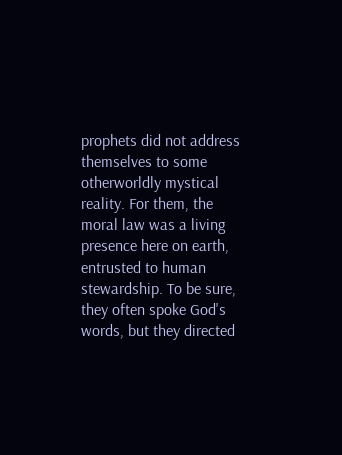prophets did not address themselves to some otherworldly mystical reality. For them, the moral law was a living presence here on earth, entrusted to human stewardship. To be sure, they often spoke God's words, but they directed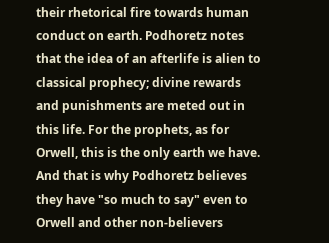their rhetorical fire towards human conduct on earth. Podhoretz notes that the idea of an afterlife is alien to classical prophecy; divine rewards and punishments are meted out in this life. For the prophets, as for Orwell, this is the only earth we have. And that is why Podhoretz believes they have "so much to say" even to Orwell and other non-believers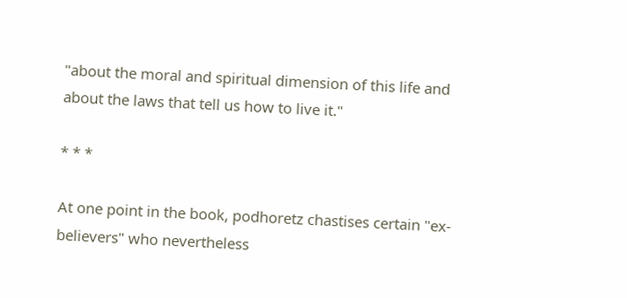"about the moral and spiritual dimension of this life and about the laws that tell us how to live it."

* * *

At one point in the book, podhoretz chastises certain "ex-believers" who nevertheless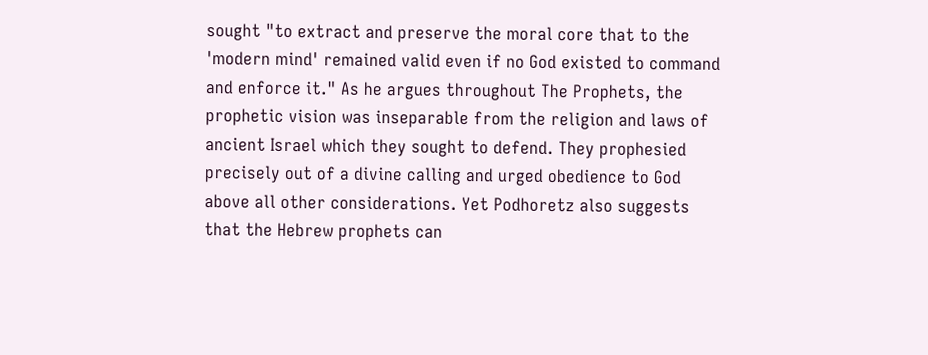sought "to extract and preserve the moral core that to the 'modern mind' remained valid even if no God existed to command and enforce it." As he argues throughout The Prophets, the prophetic vision was inseparable from the religion and laws of ancient Israel which they sought to defend. They prophesied precisely out of a divine calling and urged obedience to God above all other considerations. Yet Podhoretz also suggests that the Hebrew prophets can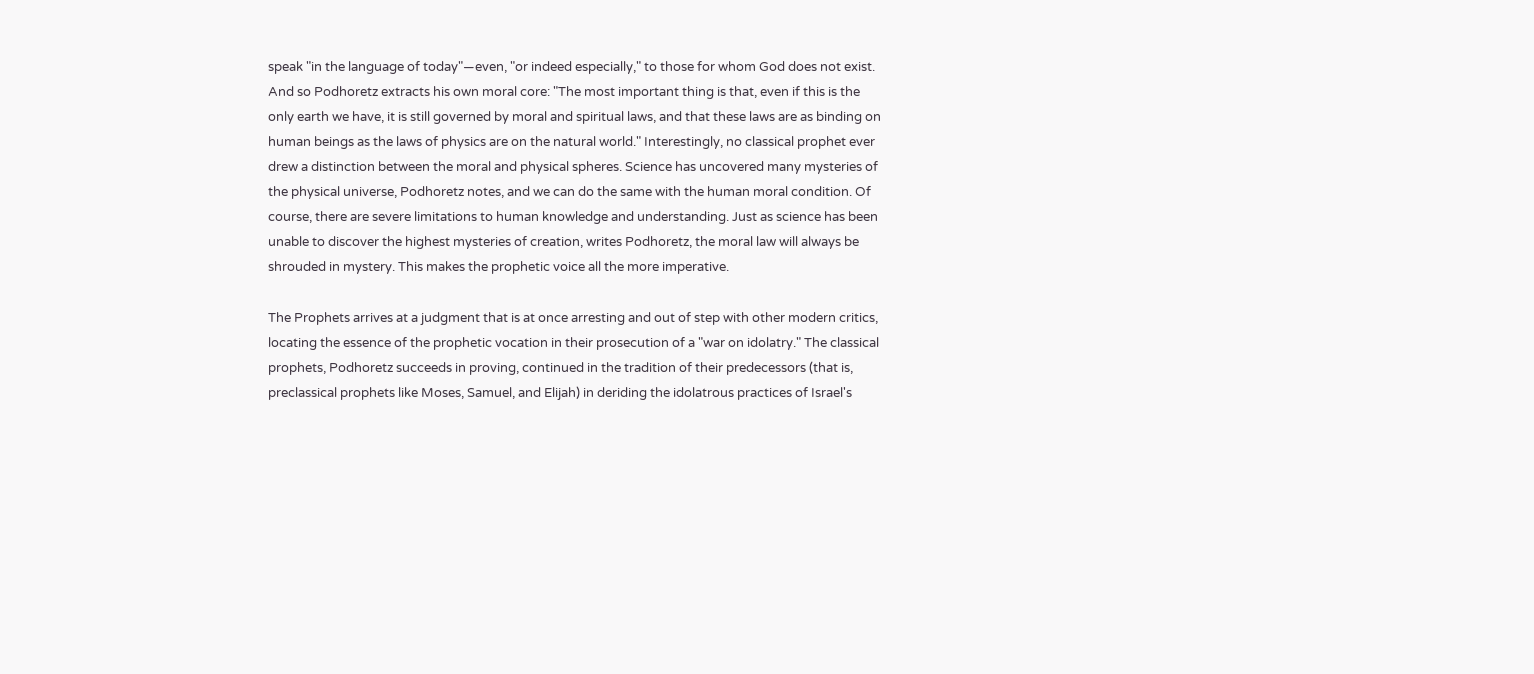speak "in the language of today"—even, "or indeed especially," to those for whom God does not exist. And so Podhoretz extracts his own moral core: "The most important thing is that, even if this is the only earth we have, it is still governed by moral and spiritual laws, and that these laws are as binding on human beings as the laws of physics are on the natural world." Interestingly, no classical prophet ever drew a distinction between the moral and physical spheres. Science has uncovered many mysteries of the physical universe, Podhoretz notes, and we can do the same with the human moral condition. Of course, there are severe limitations to human knowledge and understanding. Just as science has been unable to discover the highest mysteries of creation, writes Podhoretz, the moral law will always be shrouded in mystery. This makes the prophetic voice all the more imperative.

The Prophets arrives at a judgment that is at once arresting and out of step with other modern critics, locating the essence of the prophetic vocation in their prosecution of a "war on idolatry." The classical prophets, Podhoretz succeeds in proving, continued in the tradition of their predecessors (that is, preclassical prophets like Moses, Samuel, and Elijah) in deriding the idolatrous practices of Israel's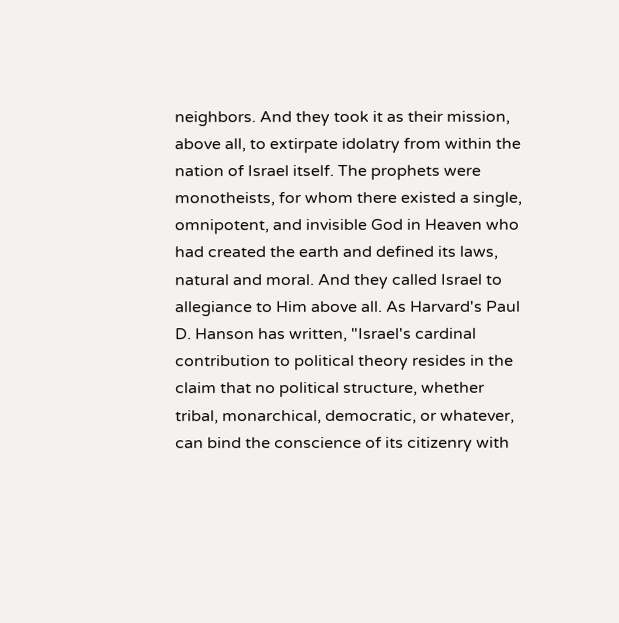neighbors. And they took it as their mission, above all, to extirpate idolatry from within the nation of Israel itself. The prophets were monotheists, for whom there existed a single, omnipotent, and invisible God in Heaven who had created the earth and defined its laws, natural and moral. And they called Israel to allegiance to Him above all. As Harvard's Paul D. Hanson has written, "Israel's cardinal contribution to political theory resides in the claim that no political structure, whether tribal, monarchical, democratic, or whatever, can bind the conscience of its citizenry with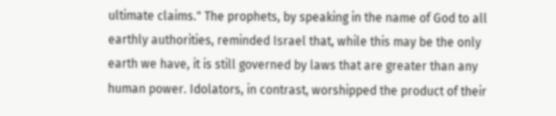ultimate claims." The prophets, by speaking in the name of God to all earthly authorities, reminded Israel that, while this may be the only earth we have, it is still governed by laws that are greater than any human power. Idolators, in contrast, worshipped the product of their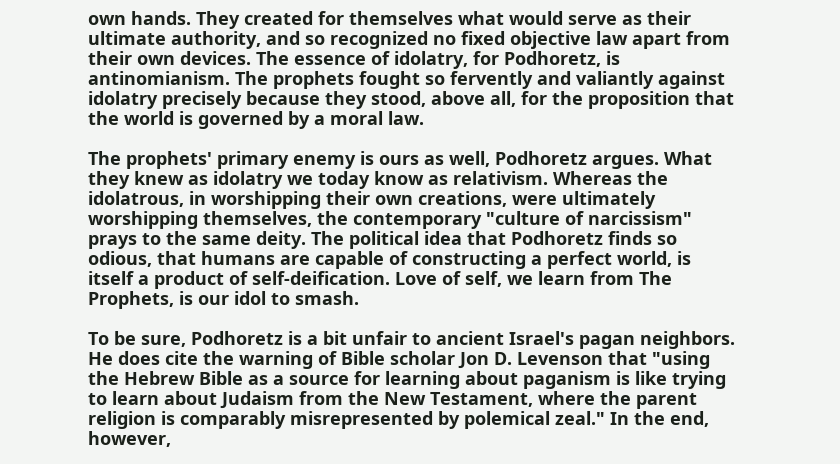own hands. They created for themselves what would serve as their ultimate authority, and so recognized no fixed objective law apart from their own devices. The essence of idolatry, for Podhoretz, is antinomianism. The prophets fought so fervently and valiantly against idolatry precisely because they stood, above all, for the proposition that the world is governed by a moral law.

The prophets' primary enemy is ours as well, Podhoretz argues. What they knew as idolatry we today know as relativism. Whereas the idolatrous, in worshipping their own creations, were ultimately worshipping themselves, the contemporary "culture of narcissism" prays to the same deity. The political idea that Podhoretz finds so odious, that humans are capable of constructing a perfect world, is itself a product of self-deification. Love of self, we learn from The Prophets, is our idol to smash.

To be sure, Podhoretz is a bit unfair to ancient Israel's pagan neighbors. He does cite the warning of Bible scholar Jon D. Levenson that "using the Hebrew Bible as a source for learning about paganism is like trying to learn about Judaism from the New Testament, where the parent religion is comparably misrepresented by polemical zeal." In the end, however,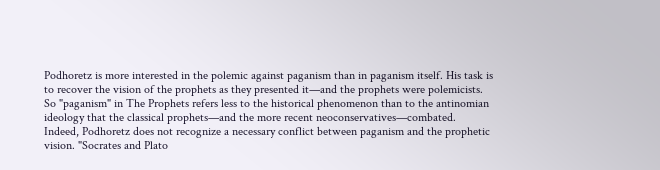Podhoretz is more interested in the polemic against paganism than in paganism itself. His task is to recover the vision of the prophets as they presented it—and the prophets were polemicists. So "paganism" in The Prophets refers less to the historical phenomenon than to the antinomian ideology that the classical prophets—and the more recent neoconservatives—combated. Indeed, Podhoretz does not recognize a necessary conflict between paganism and the prophetic vision. "Socrates and Plato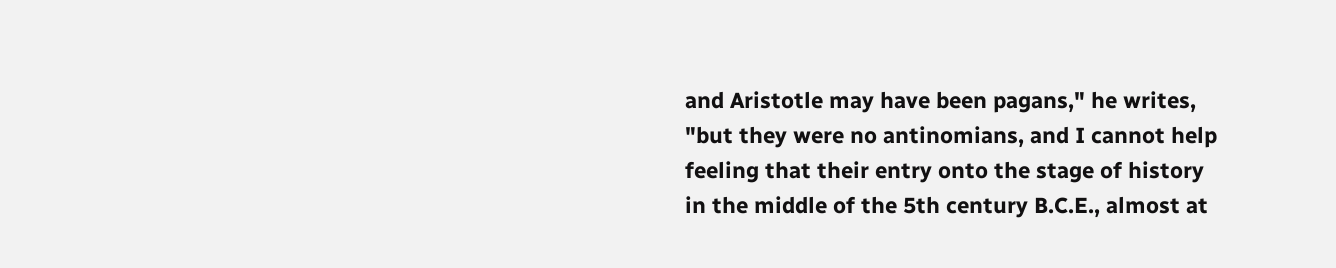and Aristotle may have been pagans," he writes, "but they were no antinomians, and I cannot help feeling that their entry onto the stage of history in the middle of the 5th century B.C.E., almost at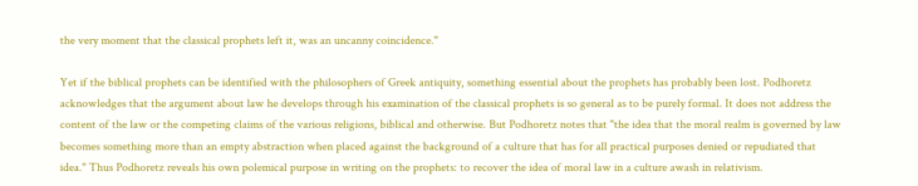the very moment that the classical prophets left it, was an uncanny coincidence."

Yet if the biblical prophets can be identified with the philosophers of Greek antiquity, something essential about the prophets has probably been lost. Podhoretz acknowledges that the argument about law he develops through his examination of the classical prophets is so general as to be purely formal. It does not address the content of the law or the competing claims of the various religions, biblical and otherwise. But Podhoretz notes that "the idea that the moral realm is governed by law becomes something more than an empty abstraction when placed against the background of a culture that has for all practical purposes denied or repudiated that idea." Thus Podhoretz reveals his own polemical purpose in writing on the prophets: to recover the idea of moral law in a culture awash in relativism.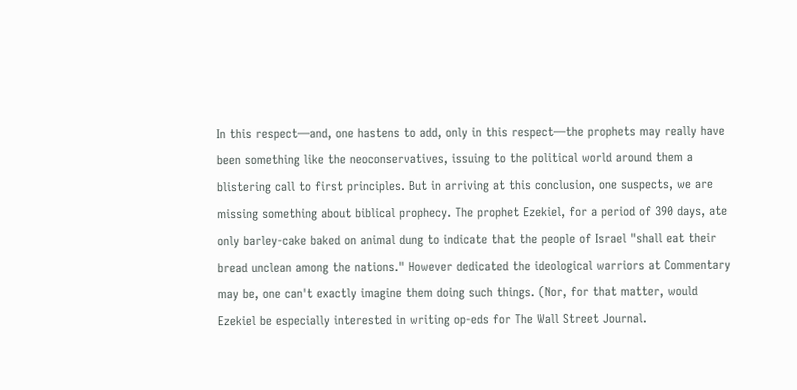In this respect—and, one hastens to add, only in this respect—the prophets may really have been something like the neoconservatives, issuing to the political world around them a blistering call to first principles. But in arriving at this conclusion, one suspects, we are missing something about biblical prophecy. The prophet Ezekiel, for a period of 390 days, ate only barley-cake baked on animal dung to indicate that the people of Israel "shall eat their bread unclean among the nations." However dedicated the ideological warriors at Commentary may be, one can't exactly imagine them doing such things. (Nor, for that matter, would Ezekiel be especially interested in writing op-eds for The Wall Street Journal.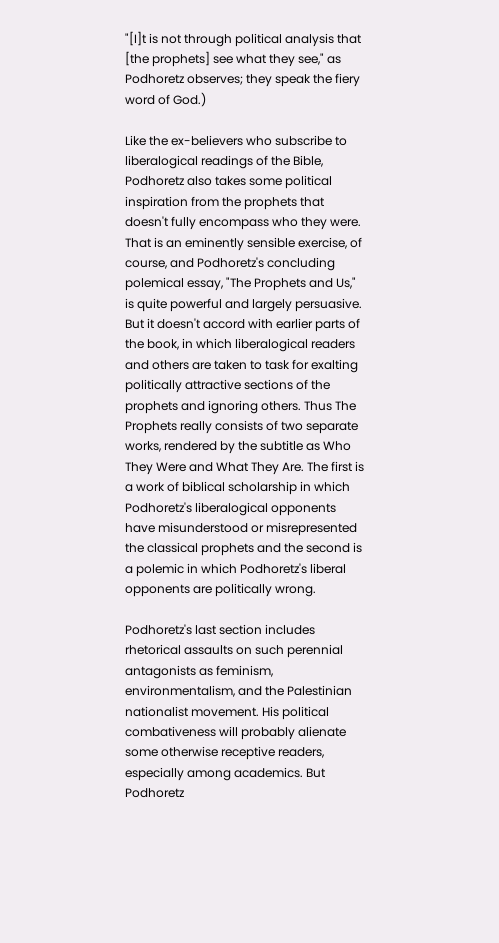"[I]t is not through political analysis that [the prophets] see what they see," as Podhoretz observes; they speak the fiery word of God.)

Like the ex-believers who subscribe to liberalogical readings of the Bible, Podhoretz also takes some political inspiration from the prophets that doesn't fully encompass who they were. That is an eminently sensible exercise, of course, and Podhoretz's concluding polemical essay, "The Prophets and Us," is quite powerful and largely persuasive. But it doesn't accord with earlier parts of the book, in which liberalogical readers and others are taken to task for exalting politically attractive sections of the prophets and ignoring others. Thus The Prophets really consists of two separate works, rendered by the subtitle as Who They Were and What They Are. The first is a work of biblical scholarship in which Podhoretz's liberalogical opponents have misunderstood or misrepresented the classical prophets and the second is a polemic in which Podhoretz's liberal opponents are politically wrong.

Podhoretz's last section includes rhetorical assaults on such perennial antagonists as feminism, environmentalism, and the Palestinian nationalist movement. His political combativeness will probably alienate some otherwise receptive readers, especially among academics. But Podhoretz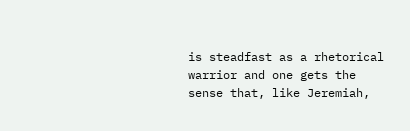is steadfast as a rhetorical warrior and one gets the sense that, like Jeremiah,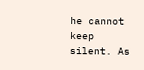he cannot keep silent. As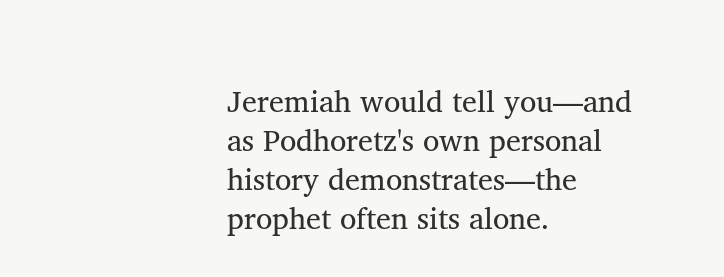Jeremiah would tell you—and as Podhoretz's own personal history demonstrates—the prophet often sits alone.